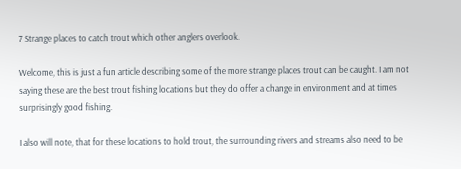7 Strange places to catch trout which other anglers overlook.

Welcome, this is just a fun article describing some of the more strange places trout can be caught. I am not saying these are the best trout fishing locations but they do offer a change in environment and at times surprisingly good fishing.

I also will note, that for these locations to hold trout, the surrounding rivers and streams also need to be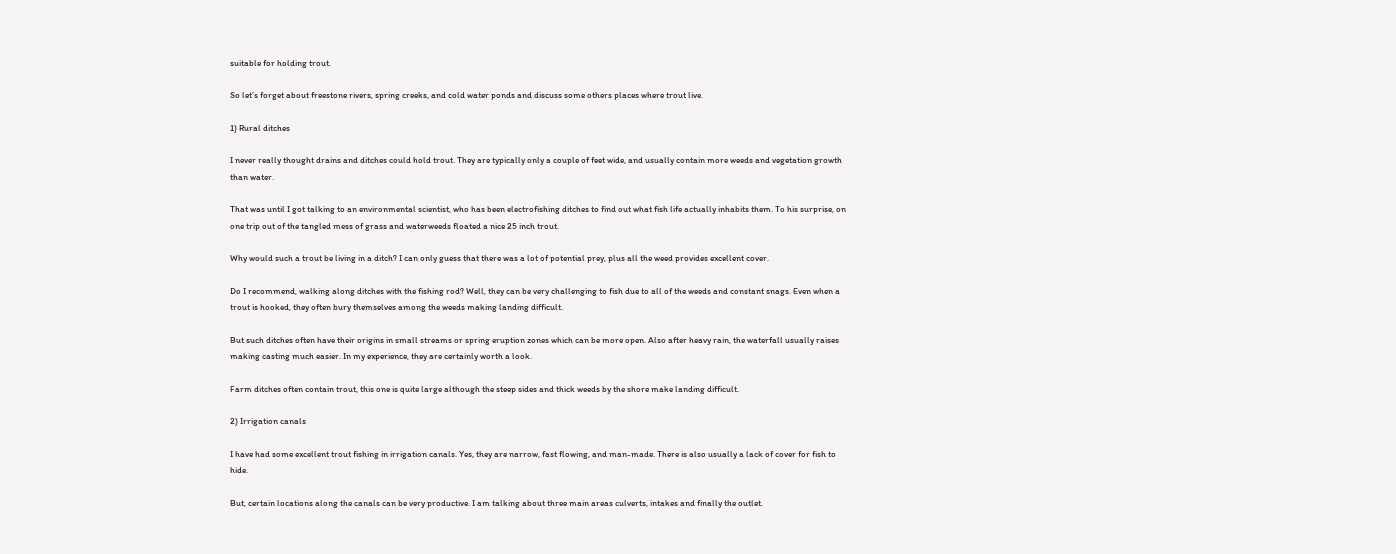suitable for holding trout.

So let’s forget about freestone rivers, spring creeks, and cold water ponds and discuss some others places where trout live.

1) Rural ditches

I never really thought drains and ditches could hold trout. They are typically only a couple of feet wide, and usually contain more weeds and vegetation growth than water.

That was until I got talking to an environmental scientist, who has been electrofishing ditches to find out what fish life actually inhabits them. To his surprise, on one trip out of the tangled mess of grass and waterweeds floated a nice 25 inch trout.

Why would such a trout be living in a ditch? I can only guess that there was a lot of potential prey, plus all the weed provides excellent cover.

Do I recommend, walking along ditches with the fishing rod? Well, they can be very challenging to fish due to all of the weeds and constant snags. Even when a trout is hooked, they often bury themselves among the weeds making landing difficult.

But such ditches often have their origins in small streams or spring eruption zones which can be more open. Also after heavy rain, the waterfall usually raises making casting much easier. In my experience, they are certainly worth a look.

Farm ditches often contain trout, this one is quite large although the steep sides and thick weeds by the shore make landing difficult.

2) Irrigation canals

I have had some excellent trout fishing in irrigation canals. Yes, they are narrow, fast flowing, and man-made. There is also usually a lack of cover for fish to hide.

But, certain locations along the canals can be very productive. I am talking about three main areas culverts, intakes and finally the outlet.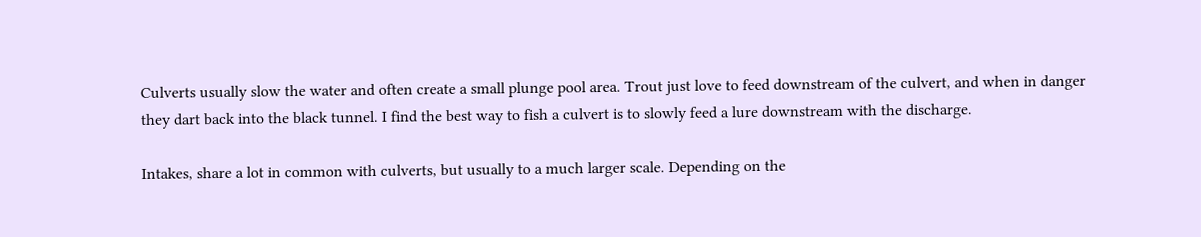Culverts usually slow the water and often create a small plunge pool area. Trout just love to feed downstream of the culvert, and when in danger they dart back into the black tunnel. I find the best way to fish a culvert is to slowly feed a lure downstream with the discharge.

Intakes, share a lot in common with culverts, but usually to a much larger scale. Depending on the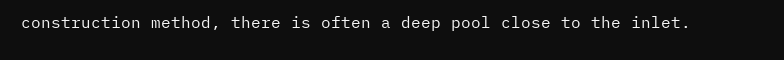construction method, there is often a deep pool close to the inlet.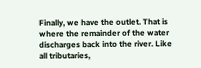Finally, we have the outlet. That is where the remainder of the water discharges back into the river. Like all tributaries,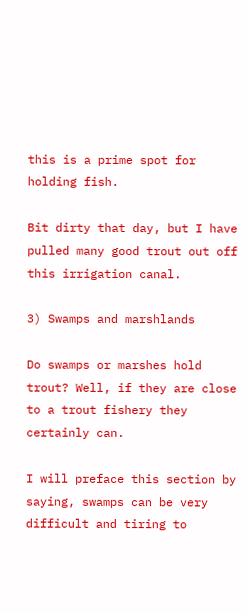this is a prime spot for holding fish.

Bit dirty that day, but I have pulled many good trout out off this irrigation canal.

3) Swamps and marshlands

Do swamps or marshes hold trout? Well, if they are close to a trout fishery they certainly can.

I will preface this section by saying, swamps can be very difficult and tiring to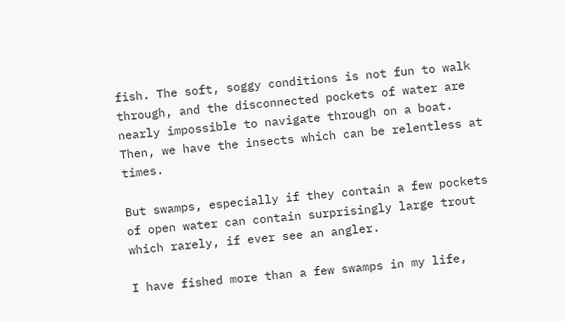fish. The soft, soggy conditions is not fun to walk through, and the disconnected pockets of water are nearly impossible to navigate through on a boat. Then, we have the insects which can be relentless at times.

But swamps, especially if they contain a few pockets of open water can contain surprisingly large trout which rarely, if ever see an angler.

I have fished more than a few swamps in my life,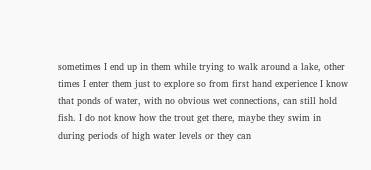sometimes I end up in them while trying to walk around a lake, other times I enter them just to explore so from first hand experience I know that ponds of water, with no obvious wet connections, can still hold fish. I do not know how the trout get there, maybe they swim in during periods of high water levels or they can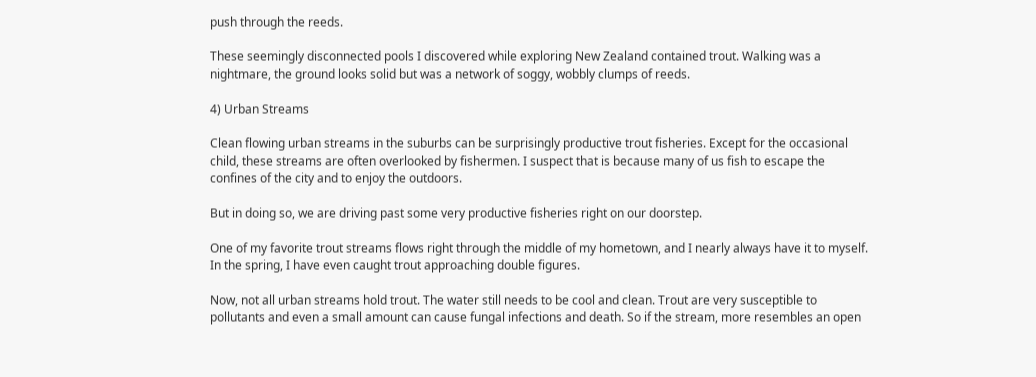push through the reeds.

These seemingly disconnected pools I discovered while exploring New Zealand contained trout. Walking was a nightmare, the ground looks solid but was a network of soggy, wobbly clumps of reeds.

4) Urban Streams

Clean flowing urban streams in the suburbs can be surprisingly productive trout fisheries. Except for the occasional child, these streams are often overlooked by fishermen. I suspect that is because many of us fish to escape the confines of the city and to enjoy the outdoors.

But in doing so, we are driving past some very productive fisheries right on our doorstep.

One of my favorite trout streams flows right through the middle of my hometown, and I nearly always have it to myself. In the spring, I have even caught trout approaching double figures.

Now, not all urban streams hold trout. The water still needs to be cool and clean. Trout are very susceptible to pollutants and even a small amount can cause fungal infections and death. So if the stream, more resembles an open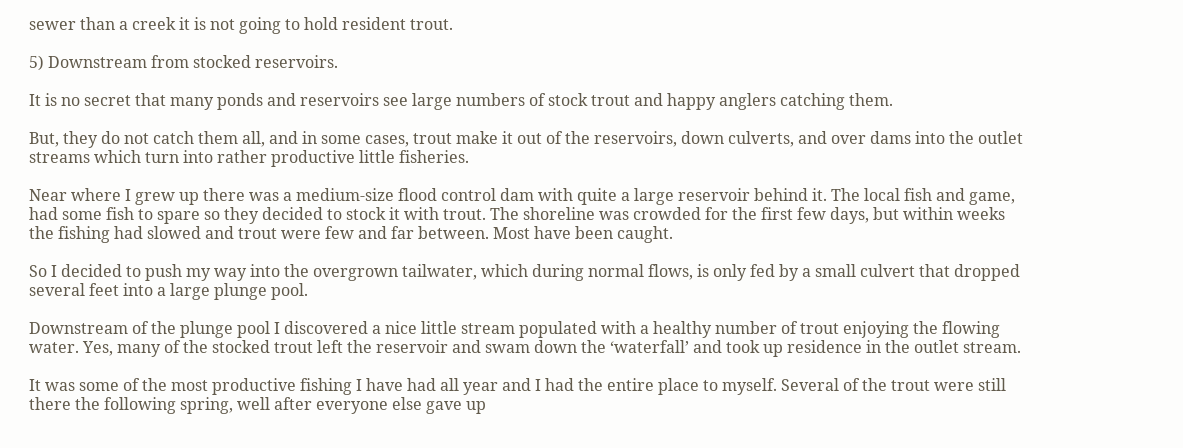sewer than a creek it is not going to hold resident trout.

5) Downstream from stocked reservoirs.

It is no secret that many ponds and reservoirs see large numbers of stock trout and happy anglers catching them.

But, they do not catch them all, and in some cases, trout make it out of the reservoirs, down culverts, and over dams into the outlet streams which turn into rather productive little fisheries.

Near where I grew up there was a medium-size flood control dam with quite a large reservoir behind it. The local fish and game, had some fish to spare so they decided to stock it with trout. The shoreline was crowded for the first few days, but within weeks the fishing had slowed and trout were few and far between. Most have been caught.

So I decided to push my way into the overgrown tailwater, which during normal flows, is only fed by a small culvert that dropped several feet into a large plunge pool.

Downstream of the plunge pool I discovered a nice little stream populated with a healthy number of trout enjoying the flowing water. Yes, many of the stocked trout left the reservoir and swam down the ‘waterfall’ and took up residence in the outlet stream.

It was some of the most productive fishing I have had all year and I had the entire place to myself. Several of the trout were still there the following spring, well after everyone else gave up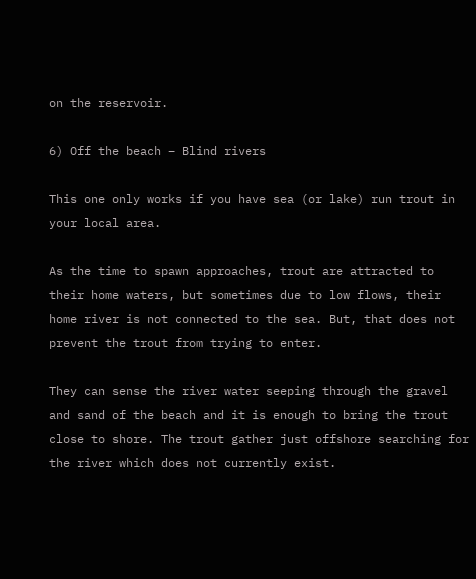on the reservoir.

6) Off the beach – Blind rivers

This one only works if you have sea (or lake) run trout in your local area.

As the time to spawn approaches, trout are attracted to their home waters, but sometimes due to low flows, their home river is not connected to the sea. But, that does not prevent the trout from trying to enter.

They can sense the river water seeping through the gravel and sand of the beach and it is enough to bring the trout close to shore. The trout gather just offshore searching for the river which does not currently exist.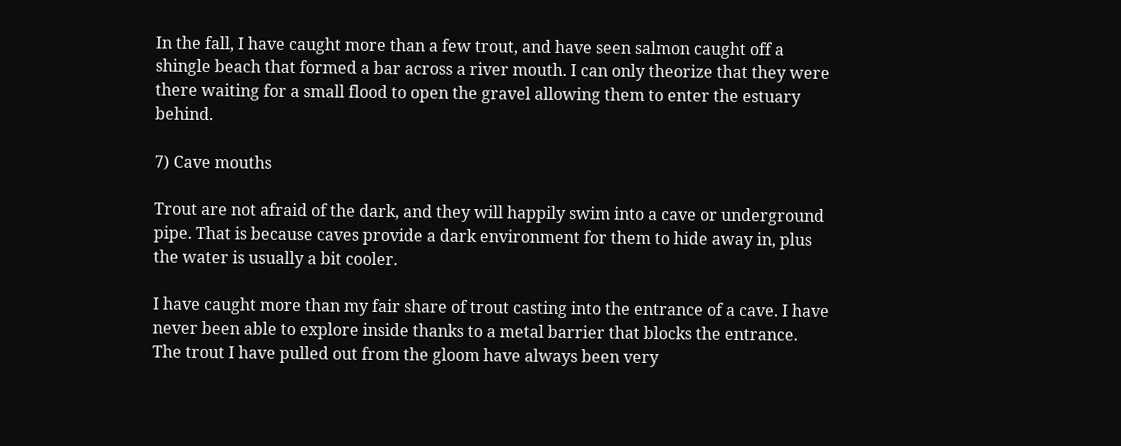In the fall, I have caught more than a few trout, and have seen salmon caught off a shingle beach that formed a bar across a river mouth. I can only theorize that they were there waiting for a small flood to open the gravel allowing them to enter the estuary behind.

7) Cave mouths

Trout are not afraid of the dark, and they will happily swim into a cave or underground pipe. That is because caves provide a dark environment for them to hide away in, plus the water is usually a bit cooler.

I have caught more than my fair share of trout casting into the entrance of a cave. I have never been able to explore inside thanks to a metal barrier that blocks the entrance. The trout I have pulled out from the gloom have always been very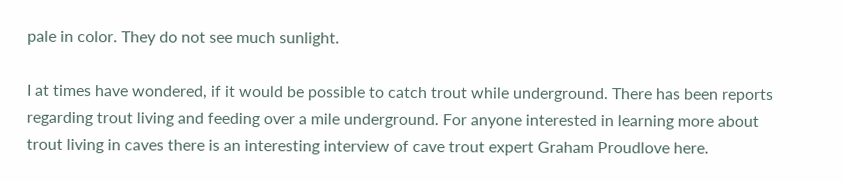pale in color. They do not see much sunlight.

I at times have wondered, if it would be possible to catch trout while underground. There has been reports regarding trout living and feeding over a mile underground. For anyone interested in learning more about trout living in caves there is an interesting interview of cave trout expert Graham Proudlove here.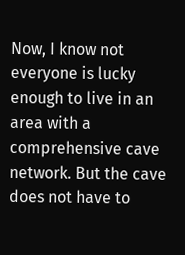Now, I know not everyone is lucky enough to live in an area with a comprehensive cave network. But the cave does not have to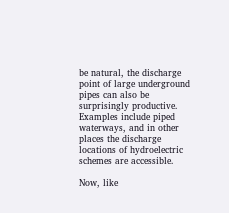be natural, the discharge point of large underground pipes can also be surprisingly productive. Examples include piped waterways, and in other places the discharge locations of hydroelectric schemes are accessible.

Now, like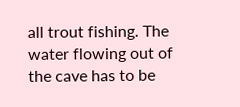all trout fishing. The water flowing out of the cave has to be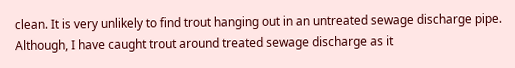clean. It is very unlikely to find trout hanging out in an untreated sewage discharge pipe. Although, I have caught trout around treated sewage discharge as it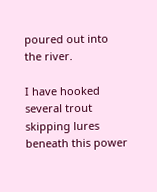poured out into the river.

I have hooked several trout skipping lures beneath this power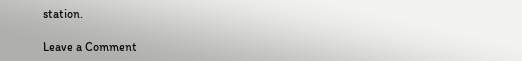station.

Leave a Comment